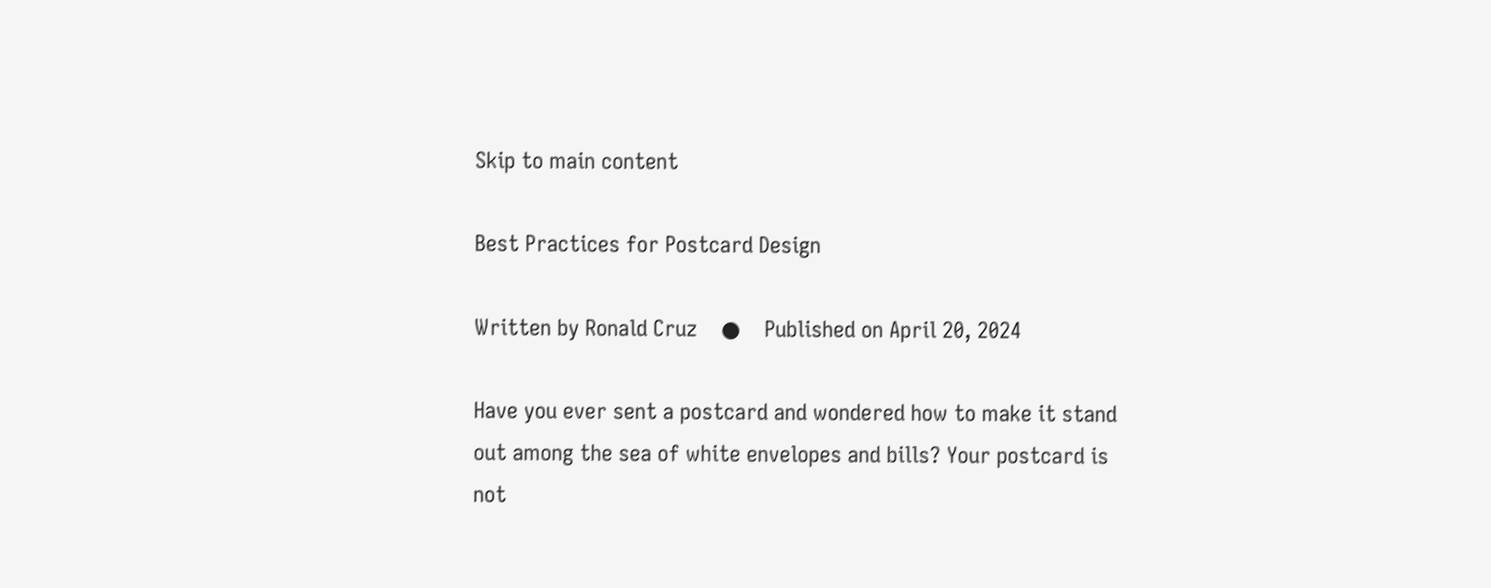Skip to main content

Best Practices for Postcard Design

Written by Ronald Cruz    ●    Published on April 20, 2024

Have you ever sent a postcard and wondered how to make it stand out among the sea of white envelopes and bills? Your postcard is not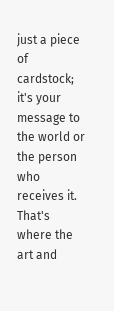just a piece of cardstock; it's your message to the world or the person who receives it. That's where the art and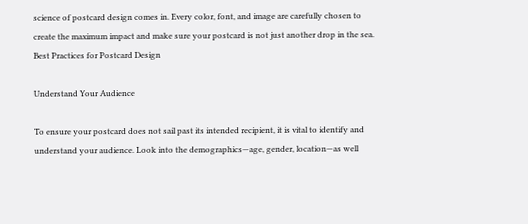science of postcard design comes in. Every color, font, and image are carefully chosen to create the maximum impact and make sure your postcard is not just another drop in the sea.
Best Practices for Postcard Design

Understand Your Audience

To ensure your postcard does not sail past its intended recipient, it is vital to identify and understand your audience. Look into the demographics—age, gender, location—as well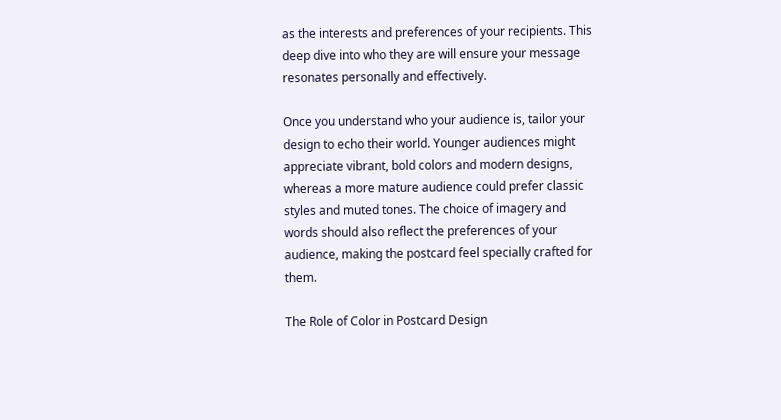as the interests and preferences of your recipients. This deep dive into who they are will ensure your message resonates personally and effectively.

Once you understand who your audience is, tailor your design to echo their world. Younger audiences might appreciate vibrant, bold colors and modern designs, whereas a more mature audience could prefer classic styles and muted tones. The choice of imagery and words should also reflect the preferences of your audience, making the postcard feel specially crafted for them.

The Role of Color in Postcard Design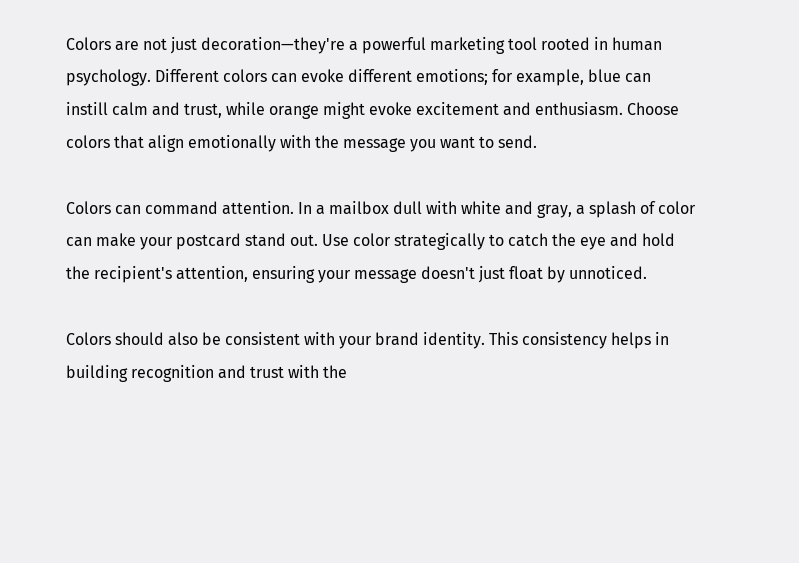Colors are not just decoration—they're a powerful marketing tool rooted in human psychology. Different colors can evoke different emotions; for example, blue can instill calm and trust, while orange might evoke excitement and enthusiasm. Choose colors that align emotionally with the message you want to send.

Colors can command attention. In a mailbox dull with white and gray, a splash of color can make your postcard stand out. Use color strategically to catch the eye and hold the recipient's attention, ensuring your message doesn't just float by unnoticed.

Colors should also be consistent with your brand identity. This consistency helps in building recognition and trust with the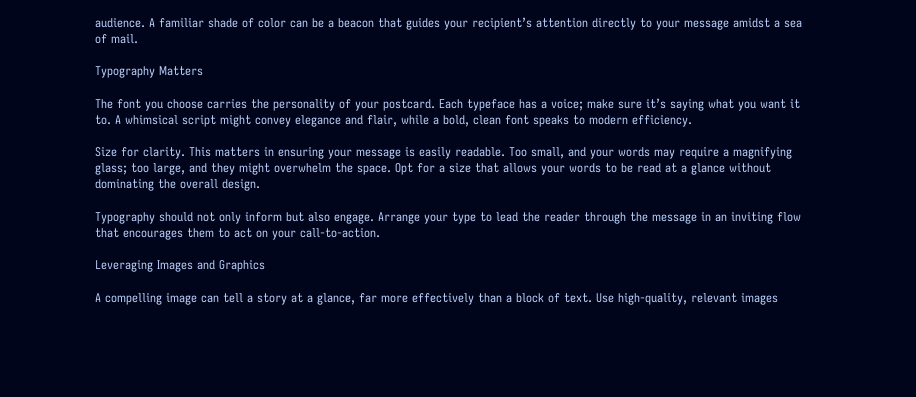audience. A familiar shade of color can be a beacon that guides your recipient’s attention directly to your message amidst a sea of mail.

Typography Matters

The font you choose carries the personality of your postcard. Each typeface has a voice; make sure it’s saying what you want it to. A whimsical script might convey elegance and flair, while a bold, clean font speaks to modern efficiency.

Size for clarity. This matters in ensuring your message is easily readable. Too small, and your words may require a magnifying glass; too large, and they might overwhelm the space. Opt for a size that allows your words to be read at a glance without dominating the overall design.

Typography should not only inform but also engage. Arrange your type to lead the reader through the message in an inviting flow that encourages them to act on your call-to-action.

Leveraging Images and Graphics

A compelling image can tell a story at a glance, far more effectively than a block of text. Use high-quality, relevant images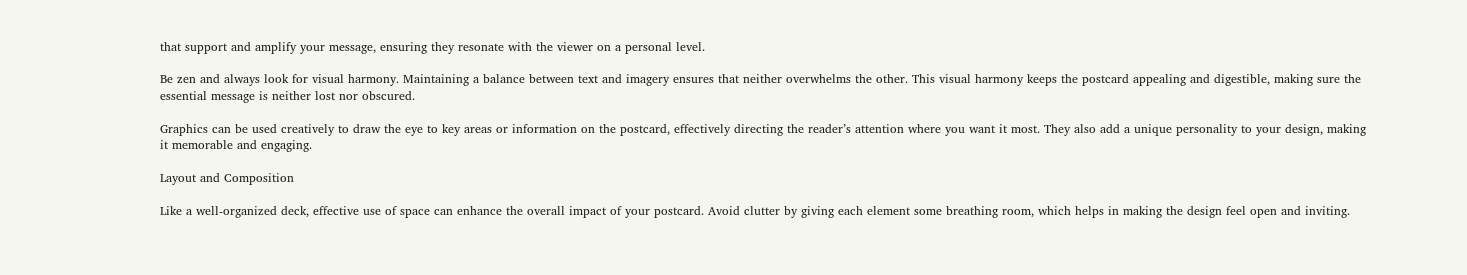that support and amplify your message, ensuring they resonate with the viewer on a personal level.

Be zen and always look for visual harmony. Maintaining a balance between text and imagery ensures that neither overwhelms the other. This visual harmony keeps the postcard appealing and digestible, making sure the essential message is neither lost nor obscured.

Graphics can be used creatively to draw the eye to key areas or information on the postcard, effectively directing the reader’s attention where you want it most. They also add a unique personality to your design, making it memorable and engaging.

Layout and Composition

Like a well-organized deck, effective use of space can enhance the overall impact of your postcard. Avoid clutter by giving each element some breathing room, which helps in making the design feel open and inviting.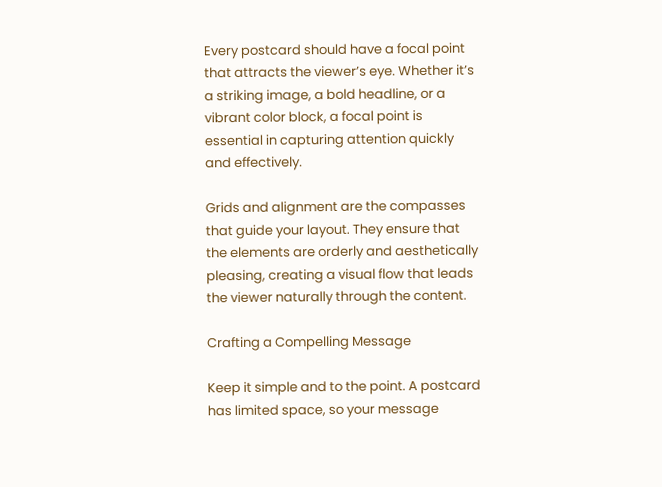Every postcard should have a focal point that attracts the viewer’s eye. Whether it’s a striking image, a bold headline, or a vibrant color block, a focal point is essential in capturing attention quickly and effectively.

Grids and alignment are the compasses that guide your layout. They ensure that the elements are orderly and aesthetically pleasing, creating a visual flow that leads the viewer naturally through the content.

Crafting a Compelling Message

Keep it simple and to the point. A postcard has limited space, so your message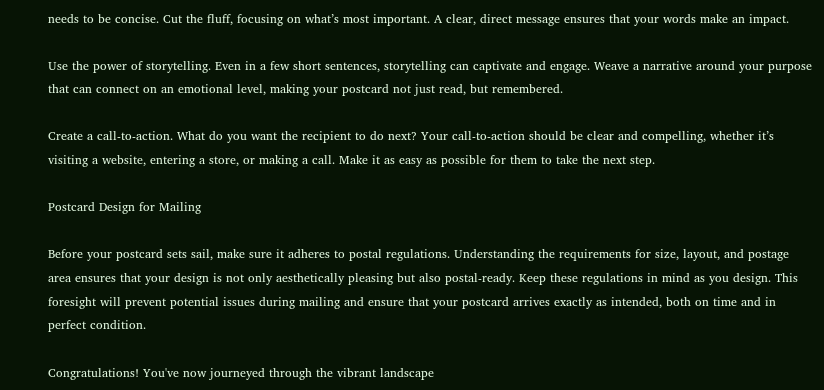needs to be concise. Cut the fluff, focusing on what’s most important. A clear, direct message ensures that your words make an impact.

Use the power of storytelling. Even in a few short sentences, storytelling can captivate and engage. Weave a narrative around your purpose that can connect on an emotional level, making your postcard not just read, but remembered.

Create a call-to-action. What do you want the recipient to do next? Your call-to-action should be clear and compelling, whether it’s visiting a website, entering a store, or making a call. Make it as easy as possible for them to take the next step.

Postcard Design for Mailing

Before your postcard sets sail, make sure it adheres to postal regulations. Understanding the requirements for size, layout, and postage area ensures that your design is not only aesthetically pleasing but also postal-ready. Keep these regulations in mind as you design. This foresight will prevent potential issues during mailing and ensure that your postcard arrives exactly as intended, both on time and in perfect condition.

Congratulations! You've now journeyed through the vibrant landscape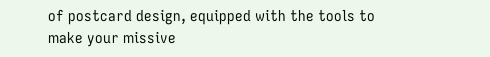of postcard design, equipped with the tools to make your missive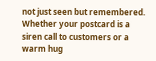not just seen but remembered. Whether your postcard is a siren call to customers or a warm hug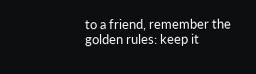to a friend, remember the golden rules: keep it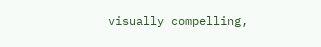visually compelling,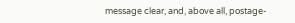message clear, and, above all, postage-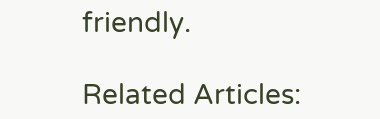friendly.

Related Articles: